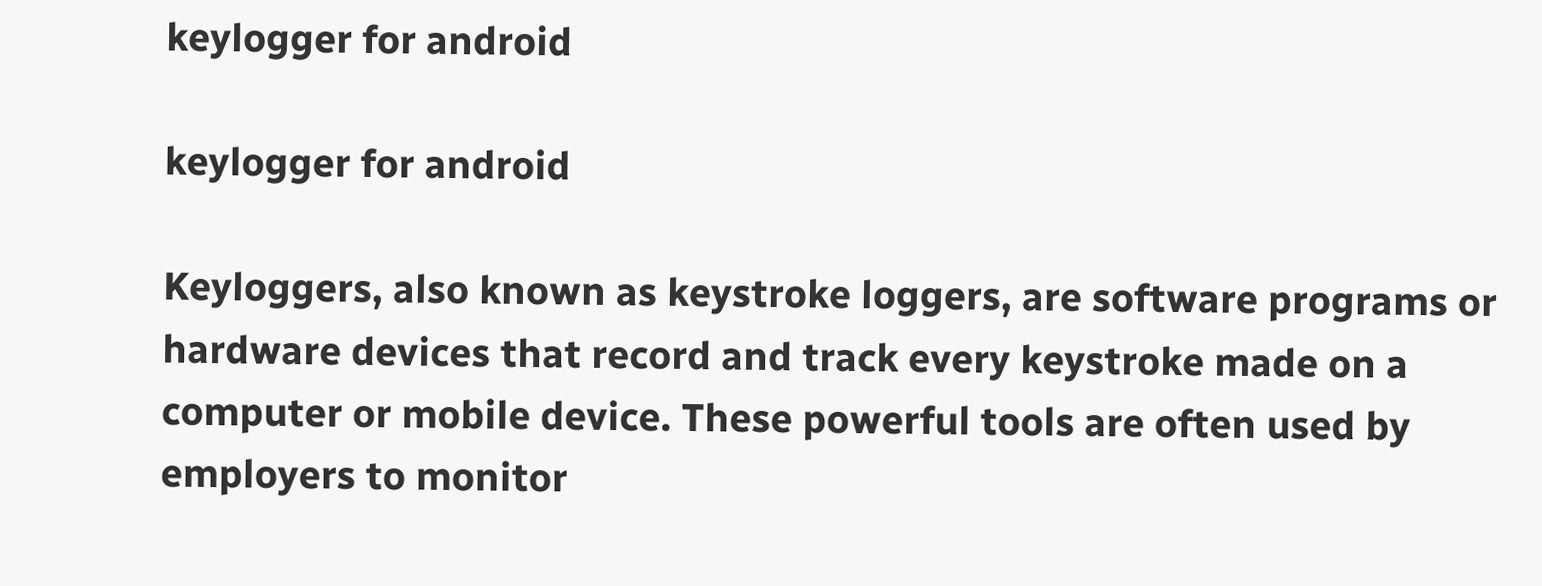keylogger for android

keylogger for android

Keyloggers, also known as keystroke loggers, are software programs or hardware devices that record and track every keystroke made on a computer or mobile device. These powerful tools are often used by employers to monitor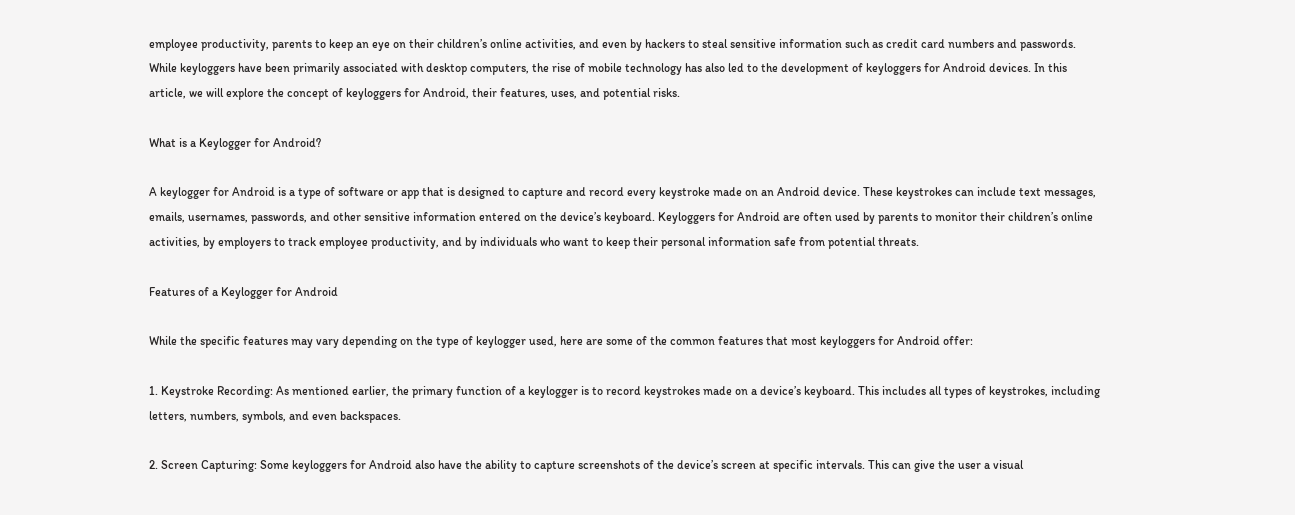employee productivity, parents to keep an eye on their children’s online activities, and even by hackers to steal sensitive information such as credit card numbers and passwords. While keyloggers have been primarily associated with desktop computers, the rise of mobile technology has also led to the development of keyloggers for Android devices. In this article, we will explore the concept of keyloggers for Android, their features, uses, and potential risks.

What is a Keylogger for Android?

A keylogger for Android is a type of software or app that is designed to capture and record every keystroke made on an Android device. These keystrokes can include text messages, emails, usernames, passwords, and other sensitive information entered on the device’s keyboard. Keyloggers for Android are often used by parents to monitor their children’s online activities, by employers to track employee productivity, and by individuals who want to keep their personal information safe from potential threats.

Features of a Keylogger for Android

While the specific features may vary depending on the type of keylogger used, here are some of the common features that most keyloggers for Android offer:

1. Keystroke Recording: As mentioned earlier, the primary function of a keylogger is to record keystrokes made on a device’s keyboard. This includes all types of keystrokes, including letters, numbers, symbols, and even backspaces.

2. Screen Capturing: Some keyloggers for Android also have the ability to capture screenshots of the device’s screen at specific intervals. This can give the user a visual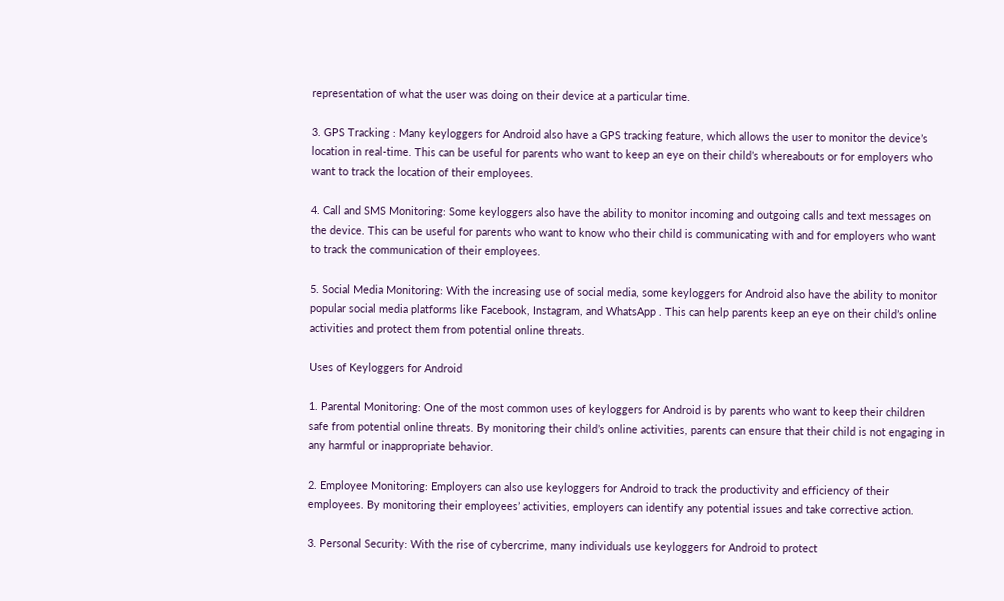representation of what the user was doing on their device at a particular time.

3. GPS Tracking : Many keyloggers for Android also have a GPS tracking feature, which allows the user to monitor the device’s location in real-time. This can be useful for parents who want to keep an eye on their child’s whereabouts or for employers who want to track the location of their employees.

4. Call and SMS Monitoring: Some keyloggers also have the ability to monitor incoming and outgoing calls and text messages on the device. This can be useful for parents who want to know who their child is communicating with and for employers who want to track the communication of their employees.

5. Social Media Monitoring: With the increasing use of social media, some keyloggers for Android also have the ability to monitor popular social media platforms like Facebook, Instagram, and WhatsApp . This can help parents keep an eye on their child’s online activities and protect them from potential online threats.

Uses of Keyloggers for Android

1. Parental Monitoring: One of the most common uses of keyloggers for Android is by parents who want to keep their children safe from potential online threats. By monitoring their child’s online activities, parents can ensure that their child is not engaging in any harmful or inappropriate behavior.

2. Employee Monitoring: Employers can also use keyloggers for Android to track the productivity and efficiency of their employees. By monitoring their employees’ activities, employers can identify any potential issues and take corrective action.

3. Personal Security: With the rise of cybercrime, many individuals use keyloggers for Android to protect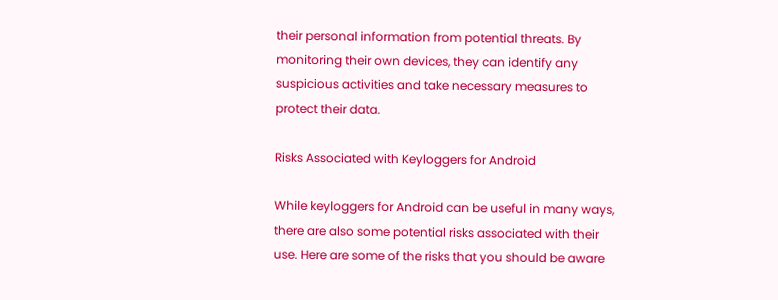their personal information from potential threats. By monitoring their own devices, they can identify any suspicious activities and take necessary measures to protect their data.

Risks Associated with Keyloggers for Android

While keyloggers for Android can be useful in many ways, there are also some potential risks associated with their use. Here are some of the risks that you should be aware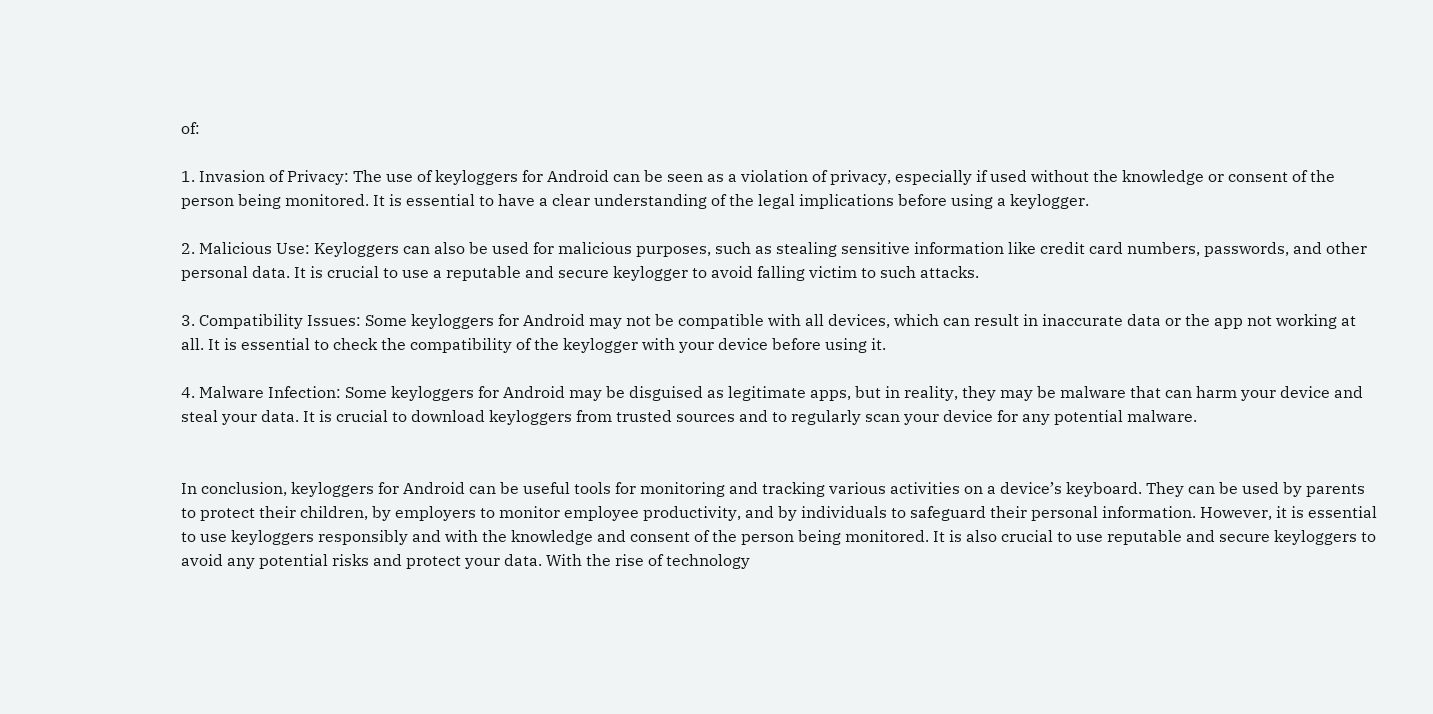of:

1. Invasion of Privacy: The use of keyloggers for Android can be seen as a violation of privacy, especially if used without the knowledge or consent of the person being monitored. It is essential to have a clear understanding of the legal implications before using a keylogger.

2. Malicious Use: Keyloggers can also be used for malicious purposes, such as stealing sensitive information like credit card numbers, passwords, and other personal data. It is crucial to use a reputable and secure keylogger to avoid falling victim to such attacks.

3. Compatibility Issues: Some keyloggers for Android may not be compatible with all devices, which can result in inaccurate data or the app not working at all. It is essential to check the compatibility of the keylogger with your device before using it.

4. Malware Infection: Some keyloggers for Android may be disguised as legitimate apps, but in reality, they may be malware that can harm your device and steal your data. It is crucial to download keyloggers from trusted sources and to regularly scan your device for any potential malware.


In conclusion, keyloggers for Android can be useful tools for monitoring and tracking various activities on a device’s keyboard. They can be used by parents to protect their children, by employers to monitor employee productivity, and by individuals to safeguard their personal information. However, it is essential to use keyloggers responsibly and with the knowledge and consent of the person being monitored. It is also crucial to use reputable and secure keyloggers to avoid any potential risks and protect your data. With the rise of technology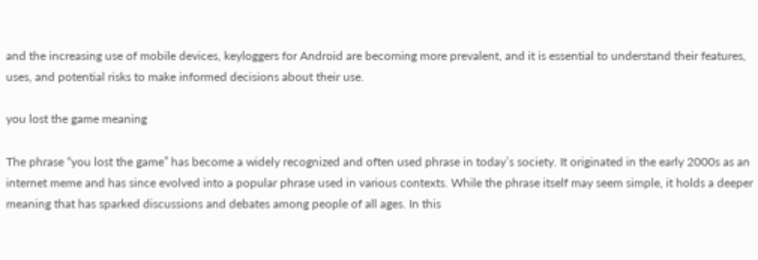and the increasing use of mobile devices, keyloggers for Android are becoming more prevalent, and it is essential to understand their features, uses, and potential risks to make informed decisions about their use.

you lost the game meaning

The phrase “you lost the game” has become a widely recognized and often used phrase in today’s society. It originated in the early 2000s as an internet meme and has since evolved into a popular phrase used in various contexts. While the phrase itself may seem simple, it holds a deeper meaning that has sparked discussions and debates among people of all ages. In this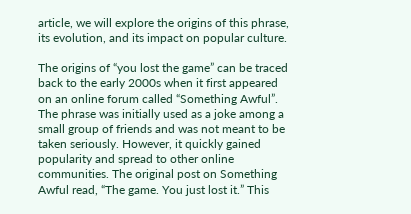article, we will explore the origins of this phrase, its evolution, and its impact on popular culture.

The origins of “you lost the game” can be traced back to the early 2000s when it first appeared on an online forum called “Something Awful”. The phrase was initially used as a joke among a small group of friends and was not meant to be taken seriously. However, it quickly gained popularity and spread to other online communities. The original post on Something Awful read, “The game. You just lost it.” This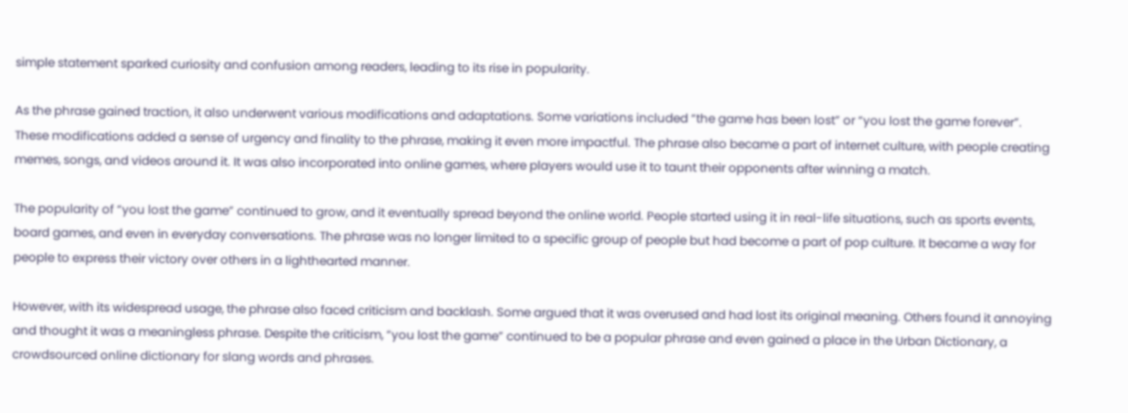simple statement sparked curiosity and confusion among readers, leading to its rise in popularity.

As the phrase gained traction, it also underwent various modifications and adaptations. Some variations included “the game has been lost” or “you lost the game forever”. These modifications added a sense of urgency and finality to the phrase, making it even more impactful. The phrase also became a part of internet culture, with people creating memes, songs, and videos around it. It was also incorporated into online games, where players would use it to taunt their opponents after winning a match.

The popularity of “you lost the game” continued to grow, and it eventually spread beyond the online world. People started using it in real-life situations, such as sports events, board games, and even in everyday conversations. The phrase was no longer limited to a specific group of people but had become a part of pop culture. It became a way for people to express their victory over others in a lighthearted manner.

However, with its widespread usage, the phrase also faced criticism and backlash. Some argued that it was overused and had lost its original meaning. Others found it annoying and thought it was a meaningless phrase. Despite the criticism, “you lost the game” continued to be a popular phrase and even gained a place in the Urban Dictionary, a crowdsourced online dictionary for slang words and phrases.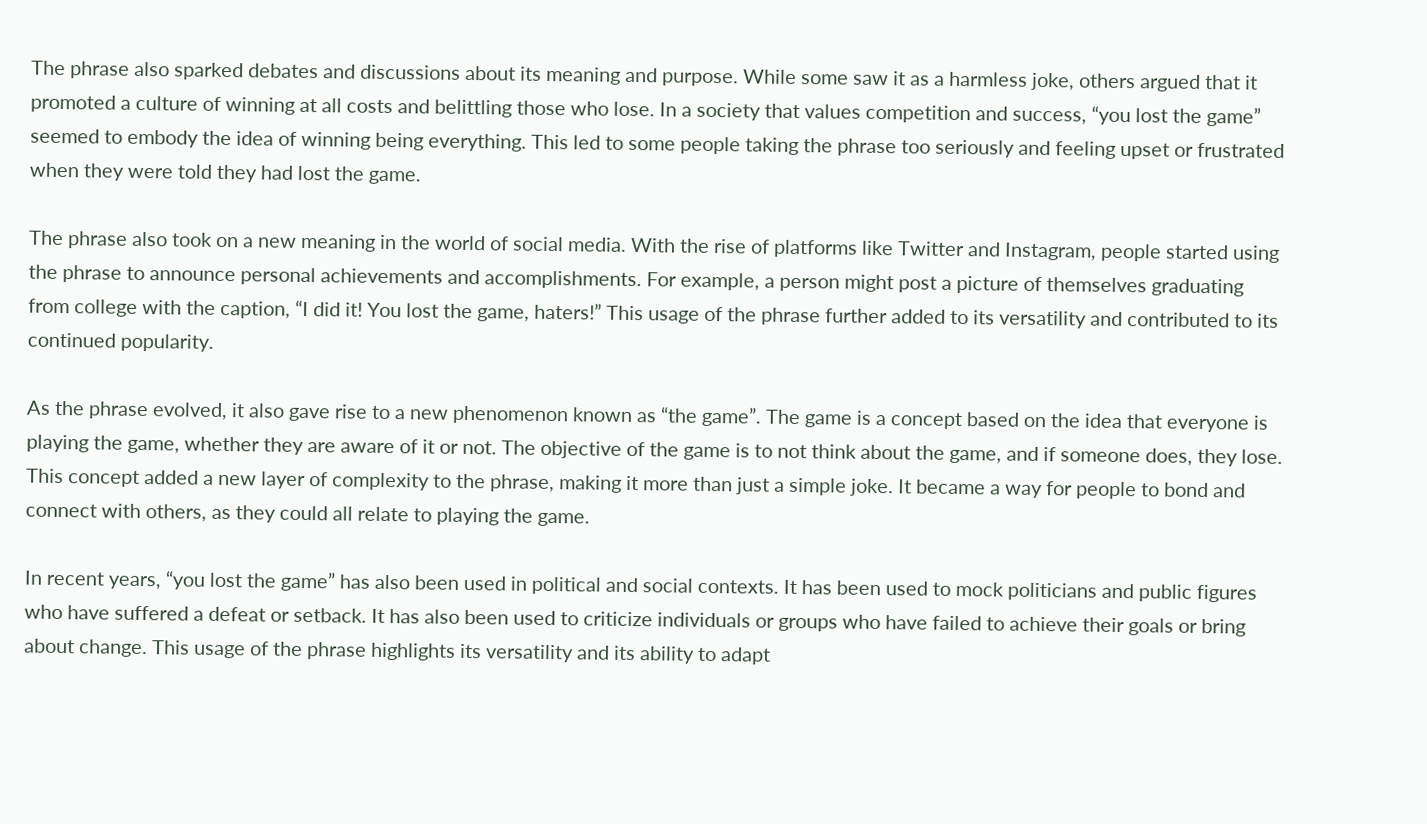The phrase also sparked debates and discussions about its meaning and purpose. While some saw it as a harmless joke, others argued that it promoted a culture of winning at all costs and belittling those who lose. In a society that values competition and success, “you lost the game” seemed to embody the idea of winning being everything. This led to some people taking the phrase too seriously and feeling upset or frustrated when they were told they had lost the game.

The phrase also took on a new meaning in the world of social media. With the rise of platforms like Twitter and Instagram, people started using the phrase to announce personal achievements and accomplishments. For example, a person might post a picture of themselves graduating from college with the caption, “I did it! You lost the game, haters!” This usage of the phrase further added to its versatility and contributed to its continued popularity.

As the phrase evolved, it also gave rise to a new phenomenon known as “the game”. The game is a concept based on the idea that everyone is playing the game, whether they are aware of it or not. The objective of the game is to not think about the game, and if someone does, they lose. This concept added a new layer of complexity to the phrase, making it more than just a simple joke. It became a way for people to bond and connect with others, as they could all relate to playing the game.

In recent years, “you lost the game” has also been used in political and social contexts. It has been used to mock politicians and public figures who have suffered a defeat or setback. It has also been used to criticize individuals or groups who have failed to achieve their goals or bring about change. This usage of the phrase highlights its versatility and its ability to adapt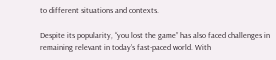to different situations and contexts.

Despite its popularity, “you lost the game” has also faced challenges in remaining relevant in today’s fast-paced world. With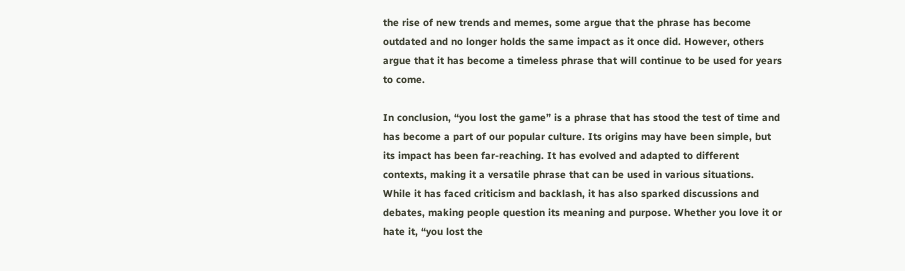the rise of new trends and memes, some argue that the phrase has become outdated and no longer holds the same impact as it once did. However, others argue that it has become a timeless phrase that will continue to be used for years to come.

In conclusion, “you lost the game” is a phrase that has stood the test of time and has become a part of our popular culture. Its origins may have been simple, but its impact has been far-reaching. It has evolved and adapted to different contexts, making it a versatile phrase that can be used in various situations. While it has faced criticism and backlash, it has also sparked discussions and debates, making people question its meaning and purpose. Whether you love it or hate it, “you lost the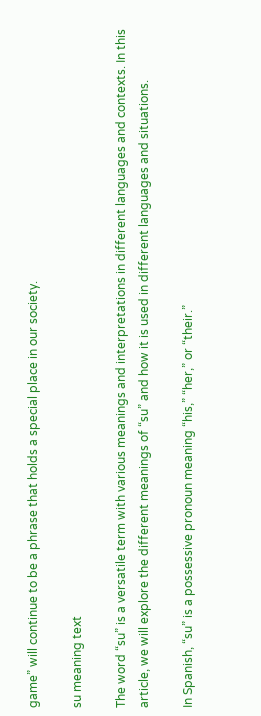game” will continue to be a phrase that holds a special place in our society.

su meaning text

The word “su” is a versatile term with various meanings and interpretations in different languages and contexts. In this article, we will explore the different meanings of “su” and how it is used in different languages and situations.

In Spanish, “su” is a possessive pronoun meaning “his,” “her,” or “their.”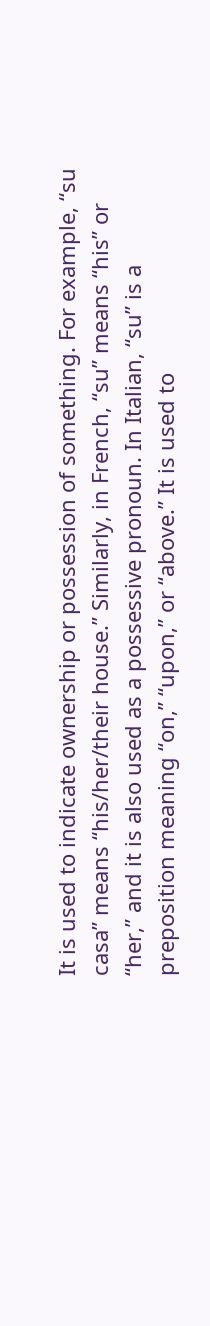It is used to indicate ownership or possession of something. For example, “su casa” means “his/her/their house.” Similarly, in French, “su” means “his” or “her,” and it is also used as a possessive pronoun. In Italian, “su” is a preposition meaning “on,” “upon,” or “above.” It is used to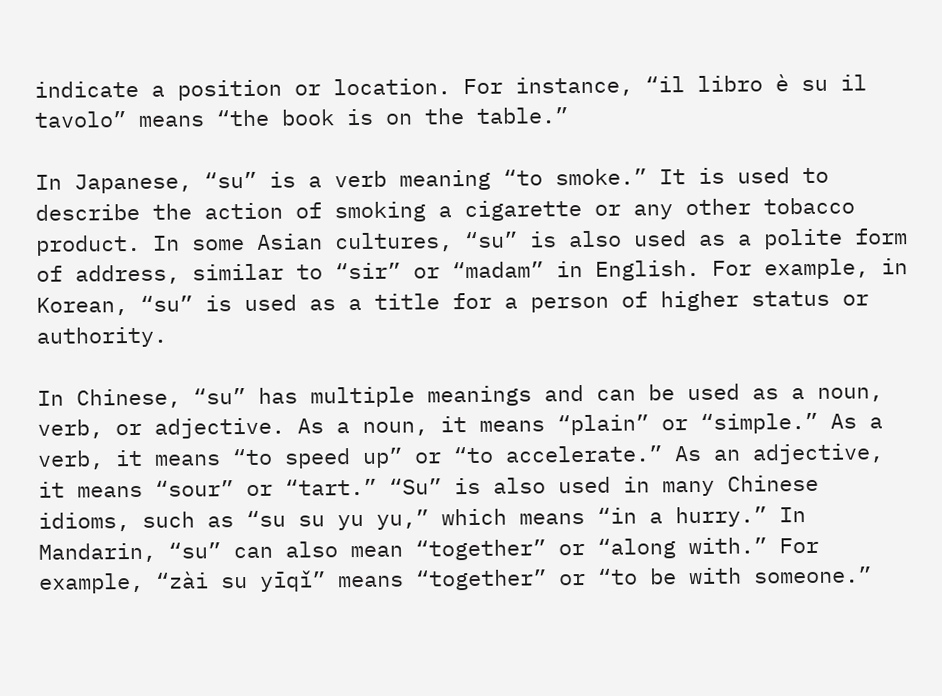indicate a position or location. For instance, “il libro è su il tavolo” means “the book is on the table.”

In Japanese, “su” is a verb meaning “to smoke.” It is used to describe the action of smoking a cigarette or any other tobacco product. In some Asian cultures, “su” is also used as a polite form of address, similar to “sir” or “madam” in English. For example, in Korean, “su” is used as a title for a person of higher status or authority.

In Chinese, “su” has multiple meanings and can be used as a noun, verb, or adjective. As a noun, it means “plain” or “simple.” As a verb, it means “to speed up” or “to accelerate.” As an adjective, it means “sour” or “tart.” “Su” is also used in many Chinese idioms, such as “su su yu yu,” which means “in a hurry.” In Mandarin, “su” can also mean “together” or “along with.” For example, “zài su yīqǐ” means “together” or “to be with someone.”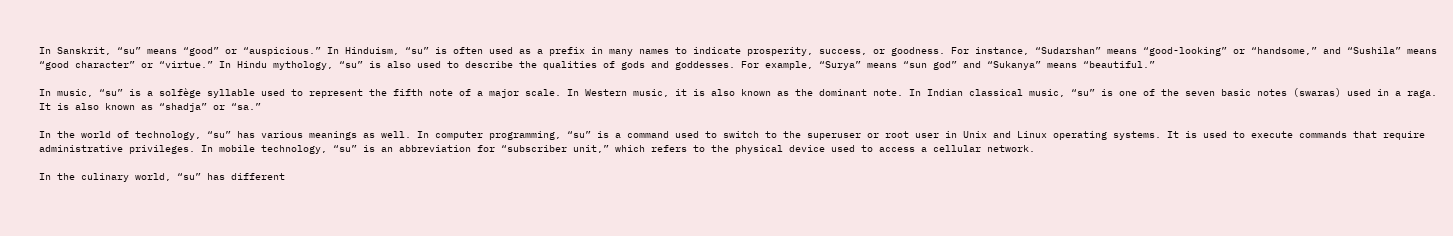In Sanskrit, “su” means “good” or “auspicious.” In Hinduism, “su” is often used as a prefix in many names to indicate prosperity, success, or goodness. For instance, “Sudarshan” means “good-looking” or “handsome,” and “Sushila” means “good character” or “virtue.” In Hindu mythology, “su” is also used to describe the qualities of gods and goddesses. For example, “Surya” means “sun god” and “Sukanya” means “beautiful.”

In music, “su” is a solfège syllable used to represent the fifth note of a major scale. In Western music, it is also known as the dominant note. In Indian classical music, “su” is one of the seven basic notes (swaras) used in a raga. It is also known as “shadja” or “sa.”

In the world of technology, “su” has various meanings as well. In computer programming, “su” is a command used to switch to the superuser or root user in Unix and Linux operating systems. It is used to execute commands that require administrative privileges. In mobile technology, “su” is an abbreviation for “subscriber unit,” which refers to the physical device used to access a cellular network.

In the culinary world, “su” has different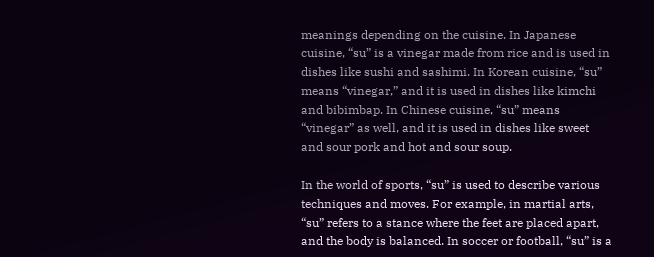meanings depending on the cuisine. In Japanese cuisine, “su” is a vinegar made from rice and is used in dishes like sushi and sashimi. In Korean cuisine, “su” means “vinegar,” and it is used in dishes like kimchi and bibimbap. In Chinese cuisine, “su” means “vinegar” as well, and it is used in dishes like sweet and sour pork and hot and sour soup.

In the world of sports, “su” is used to describe various techniques and moves. For example, in martial arts, “su” refers to a stance where the feet are placed apart, and the body is balanced. In soccer or football, “su” is a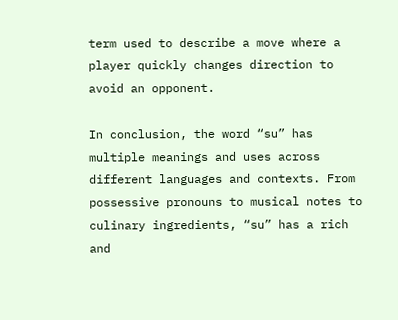term used to describe a move where a player quickly changes direction to avoid an opponent.

In conclusion, the word “su” has multiple meanings and uses across different languages and contexts. From possessive pronouns to musical notes to culinary ingredients, “su” has a rich and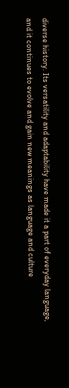diverse history. Its versatility and adaptability have made it a part of everyday language, and it continues to evolve and gain new meanings as language and culture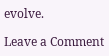evolve.

Leave a Comment